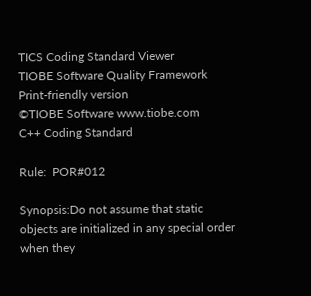TICS Coding Standard Viewer
TIOBE Software Quality Framework
Print-friendly version
©TIOBE Software www.tiobe.com
C++ Coding Standard

Rule:  POR#012

Synopsis:Do not assume that static objects are initialized in any special order when they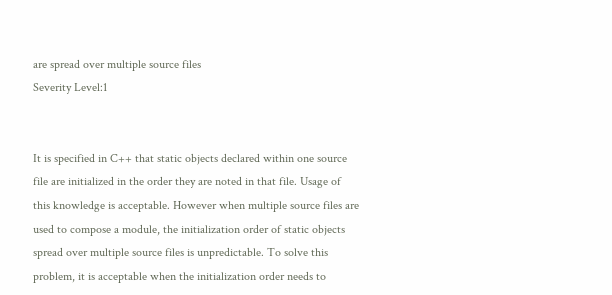are spread over multiple source files
Severity Level:1


It is specified in C++ that static objects declared within one source file are initialized in the order they are noted in that file. Usage of this knowledge is acceptable. However when multiple source files are used to compose a module, the initialization order of static objects spread over multiple source files is unpredictable. To solve this problem, it is acceptable when the initialization order needs to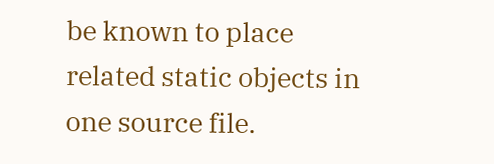be known to place related static objects in one source file.